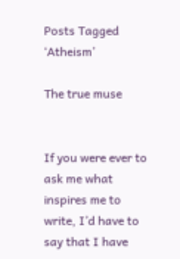Posts Tagged ‘Atheism’

The true muse


If you were ever to ask me what inspires me to write, I’d have to say that I have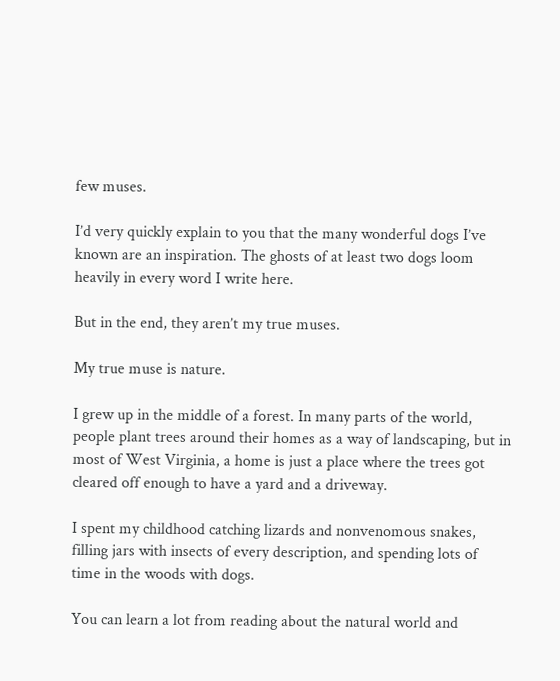few muses.

I’d very quickly explain to you that the many wonderful dogs I’ve known are an inspiration. The ghosts of at least two dogs loom heavily in every word I write here.

But in the end, they aren’t my true muses.

My true muse is nature.

I grew up in the middle of a forest. In many parts of the world,  people plant trees around their homes as a way of landscaping, but in most of West Virginia, a home is just a place where the trees got cleared off enough to have a yard and a driveway.

I spent my childhood catching lizards and nonvenomous snakes, filling jars with insects of every description, and spending lots of time in the woods with dogs.

You can learn a lot from reading about the natural world and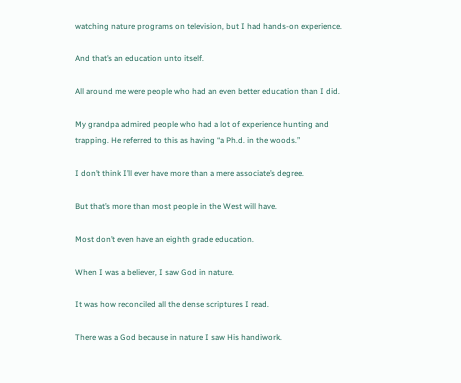watching nature programs on television, but I had hands-on experience.

And that’s an education unto itself.

All around me were people who had an even better education than I did.

My grandpa admired people who had a lot of experience hunting and trapping. He referred to this as having “a Ph.d. in the woods.”

I don’t think I’ll ever have more than a mere associate’s degree.

But that’s more than most people in the West will have.

Most don’t even have an eighth grade education.

When I was a believer, I saw God in nature.

It was how reconciled all the dense scriptures I read.

There was a God because in nature I saw His handiwork.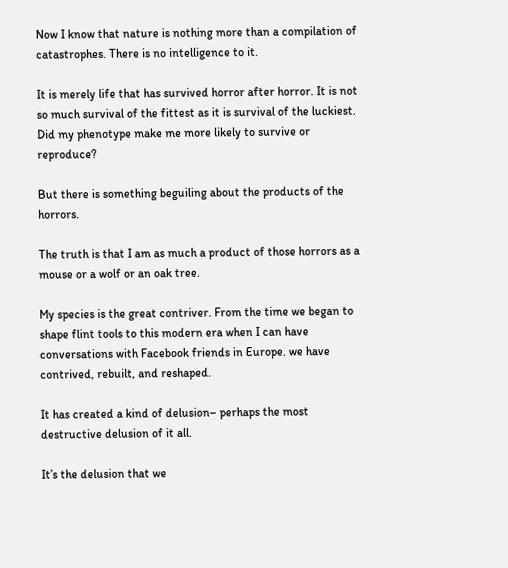Now I know that nature is nothing more than a compilation of catastrophes. There is no intelligence to it.

It is merely life that has survived horror after horror. It is not so much survival of the fittest as it is survival of the luckiest. Did my phenotype make me more likely to survive or reproduce?

But there is something beguiling about the products of the horrors.

The truth is that I am as much a product of those horrors as a mouse or a wolf or an oak tree.

My species is the great contriver. From the time we began to shape flint tools to this modern era when I can have conversations with Facebook friends in Europe. we have contrived, rebuilt, and reshaped.

It has created a kind of delusion– perhaps the most destructive delusion of it all.

It’s the delusion that we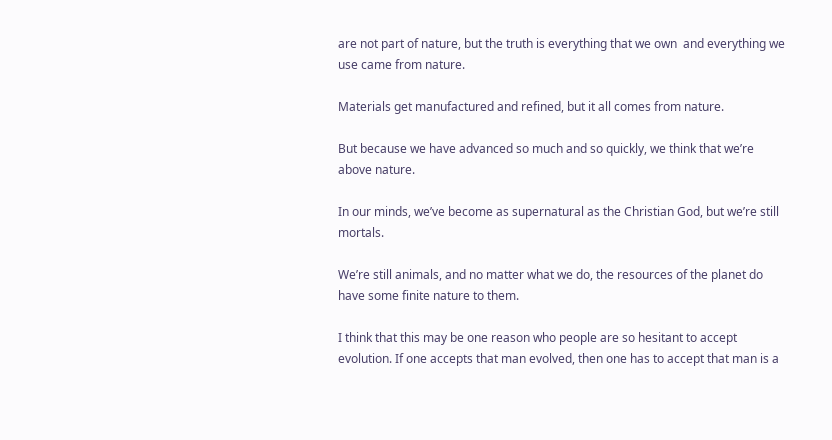are not part of nature, but the truth is everything that we own  and everything we use came from nature.

Materials get manufactured and refined, but it all comes from nature.

But because we have advanced so much and so quickly, we think that we’re above nature.

In our minds, we’ve become as supernatural as the Christian God, but we’re still mortals.

We’re still animals, and no matter what we do, the resources of the planet do have some finite nature to them.

I think that this may be one reason who people are so hesitant to accept evolution. If one accepts that man evolved, then one has to accept that man is a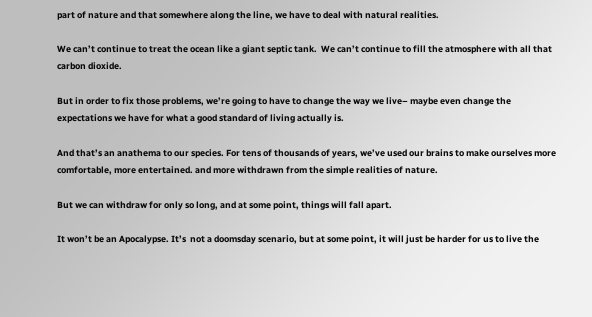part of nature and that somewhere along the line, we have to deal with natural realities.

We can’t continue to treat the ocean like a giant septic tank.  We can’t continue to fill the atmosphere with all that carbon dioxide.

But in order to fix those problems, we’re going to have to change the way we live– maybe even change the expectations we have for what a good standard of living actually is.

And that’s an anathema to our species. For tens of thousands of years, we’ve used our brains to make ourselves more comfortable, more entertained. and more withdrawn from the simple realities of nature.

But we can withdraw for only so long, and at some point, things will fall apart.

It won’t be an Apocalypse. It’s  not a doomsday scenario, but at some point, it will just be harder for us to live the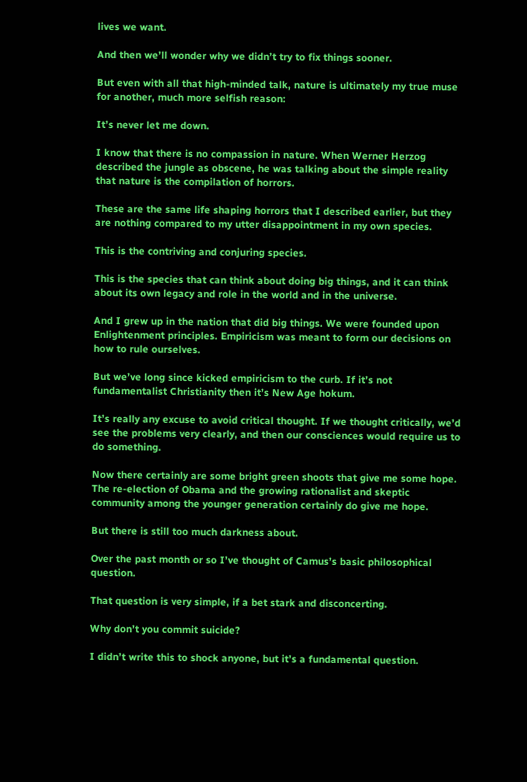lives we want.

And then we’ll wonder why we didn’t try to fix things sooner.

But even with all that high-minded talk, nature is ultimately my true muse for another, much more selfish reason:

It’s never let me down.

I know that there is no compassion in nature. When Werner Herzog described the jungle as obscene, he was talking about the simple reality that nature is the compilation of horrors.

These are the same life shaping horrors that I described earlier, but they are nothing compared to my utter disappointment in my own species.

This is the contriving and conjuring species.

This is the species that can think about doing big things, and it can think about its own legacy and role in the world and in the universe.

And I grew up in the nation that did big things. We were founded upon Enlightenment principles. Empiricism was meant to form our decisions on how to rule ourselves.

But we’ve long since kicked empiricism to the curb. If it’s not fundamentalist Christianity then it’s New Age hokum.

It’s really any excuse to avoid critical thought. If we thought critically, we’d see the problems very clearly, and then our consciences would require us to do something.

Now there certainly are some bright green shoots that give me some hope. The re-election of Obama and the growing rationalist and skeptic community among the younger generation certainly do give me hope.

But there is still too much darkness about.

Over the past month or so I’ve thought of Camus’s basic philosophical question.

That question is very simple, if a bet stark and disconcerting.

Why don’t you commit suicide?

I didn’t write this to shock anyone, but it’s a fundamental question.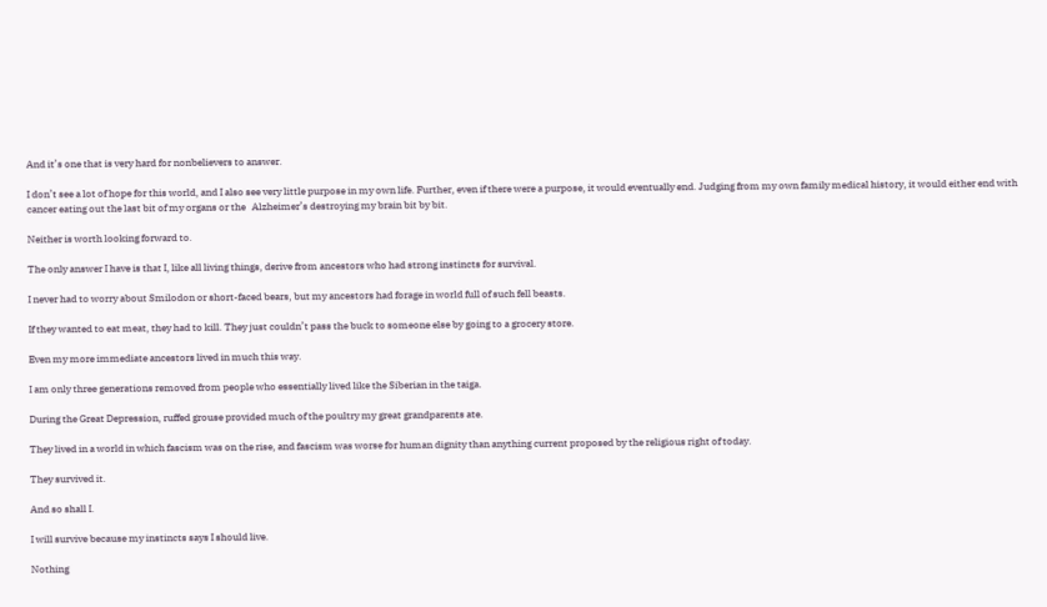And it’s one that is very hard for nonbelievers to answer.

I don’t see a lot of hope for this world, and I also see very little purpose in my own life. Further, even if there were a purpose, it would eventually end. Judging from my own family medical history, it would either end with cancer eating out the last bit of my organs or the   Alzheimer’s destroying my brain bit by bit.

Neither is worth looking forward to.

The only answer I have is that I, like all living things, derive from ancestors who had strong instincts for survival.

I never had to worry about Smilodon or short-faced bears, but my ancestors had forage in world full of such fell beasts.

If they wanted to eat meat, they had to kill. They just couldn’t pass the buck to someone else by going to a grocery store.

Even my more immediate ancestors lived in much this way.

I am only three generations removed from people who essentially lived like the Siberian in the taiga.

During the Great Depression, ruffed grouse provided much of the poultry my great grandparents ate.

They lived in a world in which fascism was on the rise, and fascism was worse for human dignity than anything current proposed by the religious right of today.

They survived it.

And so shall I.

I will survive because my instincts says I should live.

Nothing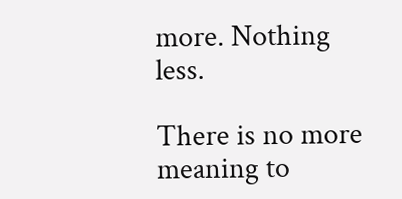more. Nothing less.

There is no more meaning to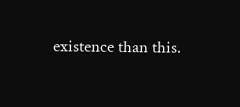existence than this.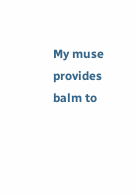My muse provides balm to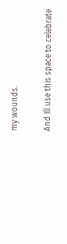my wounds.

And Ill use this space to celebrate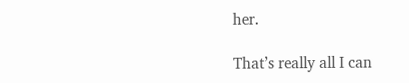her.

That’s really all I can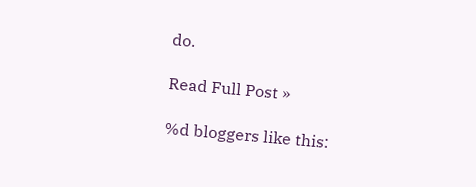do.

Read Full Post »

%d bloggers like this: